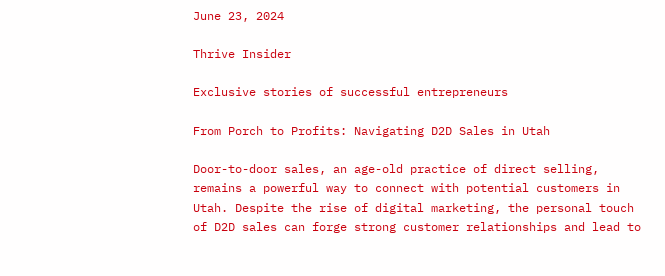June 23, 2024

Thrive Insider

Exclusive stories of successful entrepreneurs

From Porch to Profits: Navigating D2D Sales in Utah

Door-to-door sales, an age-old practice of direct selling, remains a powerful way to connect with potential customers in Utah. Despite the rise of digital marketing, the personal touch of D2D sales can forge strong customer relationships and lead to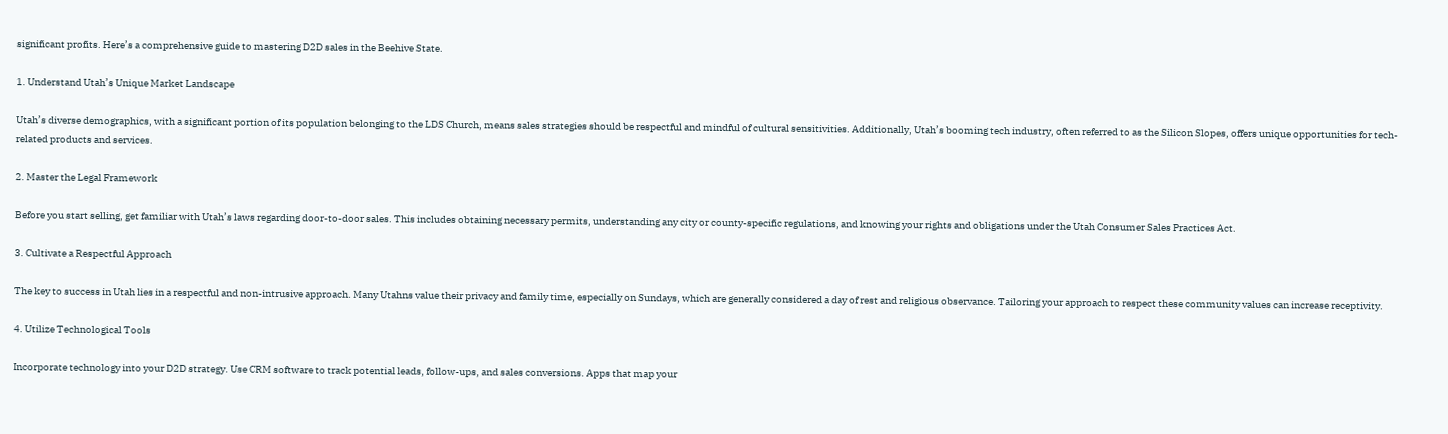significant profits. Here’s a comprehensive guide to mastering D2D sales in the Beehive State.

1. Understand Utah’s Unique Market Landscape

Utah’s diverse demographics, with a significant portion of its population belonging to the LDS Church, means sales strategies should be respectful and mindful of cultural sensitivities. Additionally, Utah’s booming tech industry, often referred to as the Silicon Slopes, offers unique opportunities for tech-related products and services.

2. Master the Legal Framework

Before you start selling, get familiar with Utah’s laws regarding door-to-door sales. This includes obtaining necessary permits, understanding any city or county-specific regulations, and knowing your rights and obligations under the Utah Consumer Sales Practices Act.

3. Cultivate a Respectful Approach

The key to success in Utah lies in a respectful and non-intrusive approach. Many Utahns value their privacy and family time, especially on Sundays, which are generally considered a day of rest and religious observance. Tailoring your approach to respect these community values can increase receptivity.

4. Utilize Technological Tools

Incorporate technology into your D2D strategy. Use CRM software to track potential leads, follow-ups, and sales conversions. Apps that map your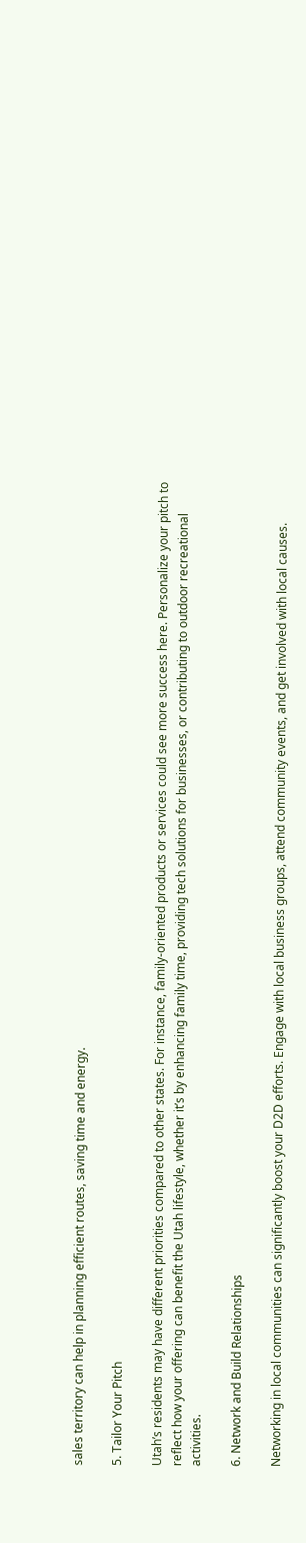sales territory can help in planning efficient routes, saving time and energy.

5. Tailor Your Pitch

Utah’s residents may have different priorities compared to other states. For instance, family-oriented products or services could see more success here. Personalize your pitch to reflect how your offering can benefit the Utah lifestyle, whether it’s by enhancing family time, providing tech solutions for businesses, or contributing to outdoor recreational activities.

6. Network and Build Relationships

Networking in local communities can significantly boost your D2D efforts. Engage with local business groups, attend community events, and get involved with local causes.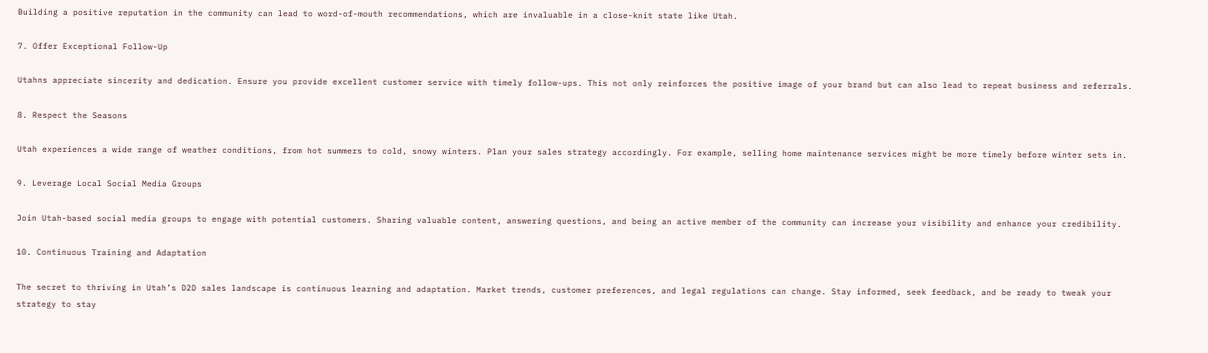Building a positive reputation in the community can lead to word-of-mouth recommendations, which are invaluable in a close-knit state like Utah.

7. Offer Exceptional Follow-Up

Utahns appreciate sincerity and dedication. Ensure you provide excellent customer service with timely follow-ups. This not only reinforces the positive image of your brand but can also lead to repeat business and referrals.

8. Respect the Seasons

Utah experiences a wide range of weather conditions, from hot summers to cold, snowy winters. Plan your sales strategy accordingly. For example, selling home maintenance services might be more timely before winter sets in.

9. Leverage Local Social Media Groups

Join Utah-based social media groups to engage with potential customers. Sharing valuable content, answering questions, and being an active member of the community can increase your visibility and enhance your credibility.

10. Continuous Training and Adaptation

The secret to thriving in Utah’s D2D sales landscape is continuous learning and adaptation. Market trends, customer preferences, and legal regulations can change. Stay informed, seek feedback, and be ready to tweak your strategy to stay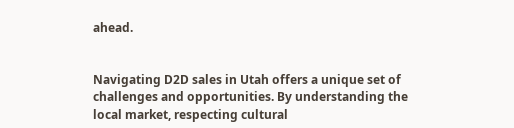ahead.


Navigating D2D sales in Utah offers a unique set of challenges and opportunities. By understanding the local market, respecting cultural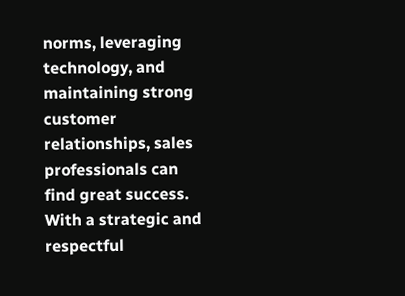norms, leveraging technology, and maintaining strong customer relationships, sales professionals can find great success. With a strategic and respectful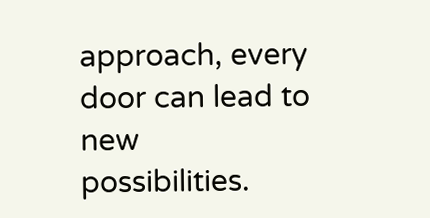approach, every door can lead to new possibilities.